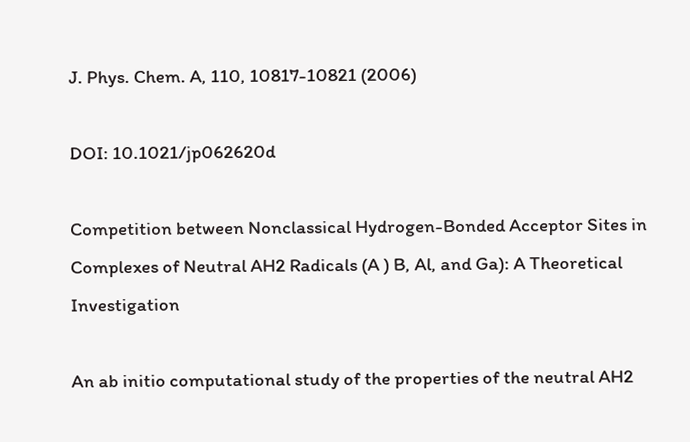J. Phys. Chem. A, 110, 10817-10821 (2006)

DOI: 10.1021/jp062620d

Competition between Nonclassical Hydrogen-Bonded Acceptor Sites in Complexes of Neutral AH2 Radicals (A ) B, Al, and Ga): A Theoretical Investigation

An ab initio computational study of the properties of the neutral AH2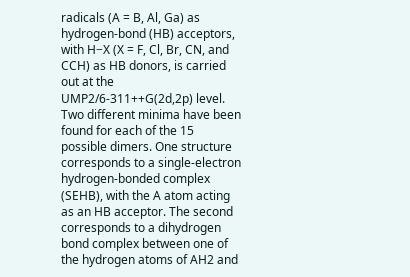radicals (A = B, Al, Ga) as hydrogen-bond (HB) acceptors, with H−X (X = F, Cl, Br, CN, and CCH) as HB donors, is carried out at the UMP2/6-311++G(2d,2p) level. Two different minima have been found for each of the 15 possible dimers. One structure corresponds to a single-electron hydrogen-bonded complex (SEHB), with the A atom acting as an HB acceptor. The second corresponds to a dihydrogen bond complex between one of the hydrogen atoms of AH2 and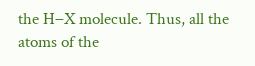the H−X molecule. Thus, all the atoms of the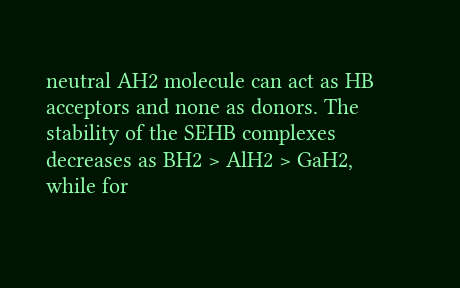neutral AH2 molecule can act as HB acceptors and none as donors. The stability of the SEHB complexes decreases as BH2 > AlH2 > GaH2, while for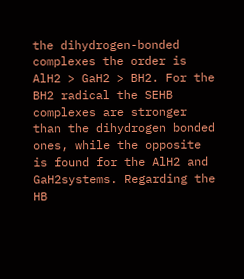the dihydrogen-bonded complexes the order is AlH2 > GaH2 > BH2. For the BH2 radical the SEHB complexes are stronger than the dihydrogen bonded ones, while the opposite is found for the AlH2 and GaH2systems. Regarding the HB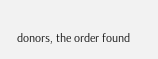donors, the order found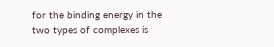for the binding energy in the two types of complexes is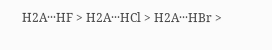H2A···HF > H2A···HCl > H2A···HBr >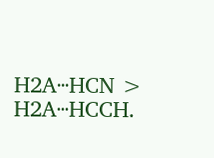H2A···HCN > H2A···HCCH.